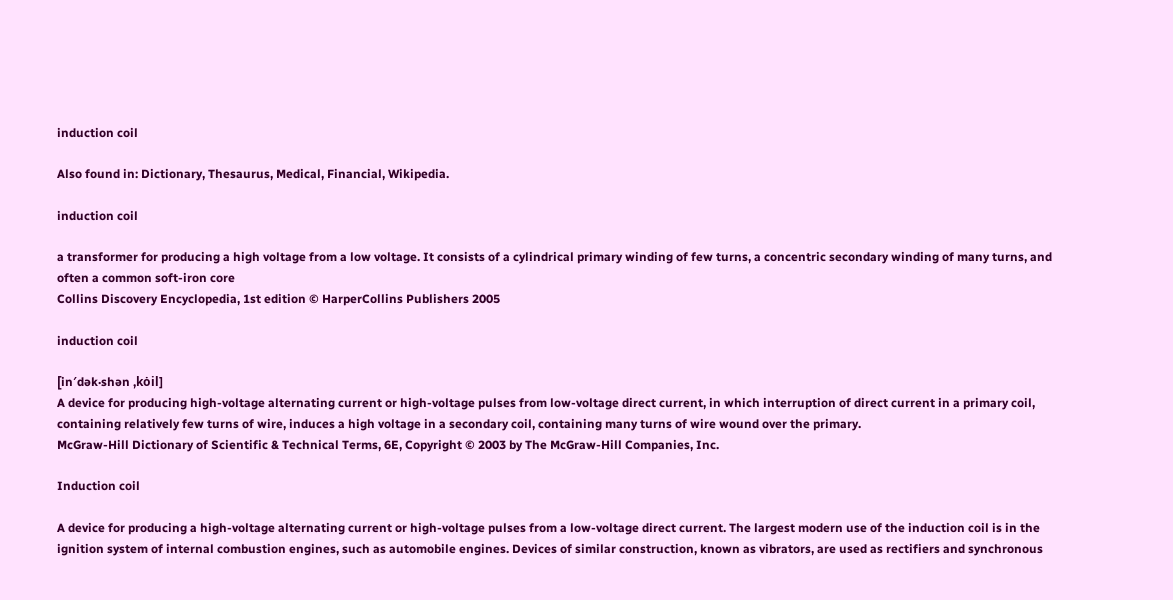induction coil

Also found in: Dictionary, Thesaurus, Medical, Financial, Wikipedia.

induction coil

a transformer for producing a high voltage from a low voltage. It consists of a cylindrical primary winding of few turns, a concentric secondary winding of many turns, and often a common soft-iron core
Collins Discovery Encyclopedia, 1st edition © HarperCollins Publishers 2005

induction coil

[in′dək·shən ‚kȯil]
A device for producing high-voltage alternating current or high-voltage pulses from low-voltage direct current, in which interruption of direct current in a primary coil, containing relatively few turns of wire, induces a high voltage in a secondary coil, containing many turns of wire wound over the primary.
McGraw-Hill Dictionary of Scientific & Technical Terms, 6E, Copyright © 2003 by The McGraw-Hill Companies, Inc.

Induction coil

A device for producing a high-voltage alternating current or high-voltage pulses from a low-voltage direct current. The largest modern use of the induction coil is in the ignition system of internal combustion engines, such as automobile engines. Devices of similar construction, known as vibrators, are used as rectifiers and synchronous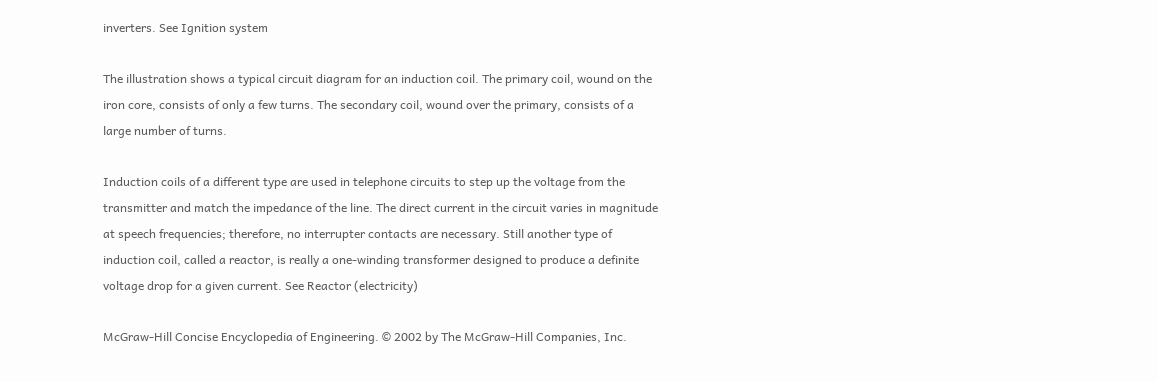inverters. See Ignition system

The illustration shows a typical circuit diagram for an induction coil. The primary coil, wound on the iron core, consists of only a few turns. The secondary coil, wound over the primary, consists of a large number of turns.

Induction coils of a different type are used in telephone circuits to step up the voltage from the transmitter and match the impedance of the line. The direct current in the circuit varies in magnitude at speech frequencies; therefore, no interrupter contacts are necessary. Still another type of induction coil, called a reactor, is really a one-winding transformer designed to produce a definite voltage drop for a given current. See Reactor (electricity)

McGraw-Hill Concise Encyclopedia of Engineering. © 2002 by The McGraw-Hill Companies, Inc.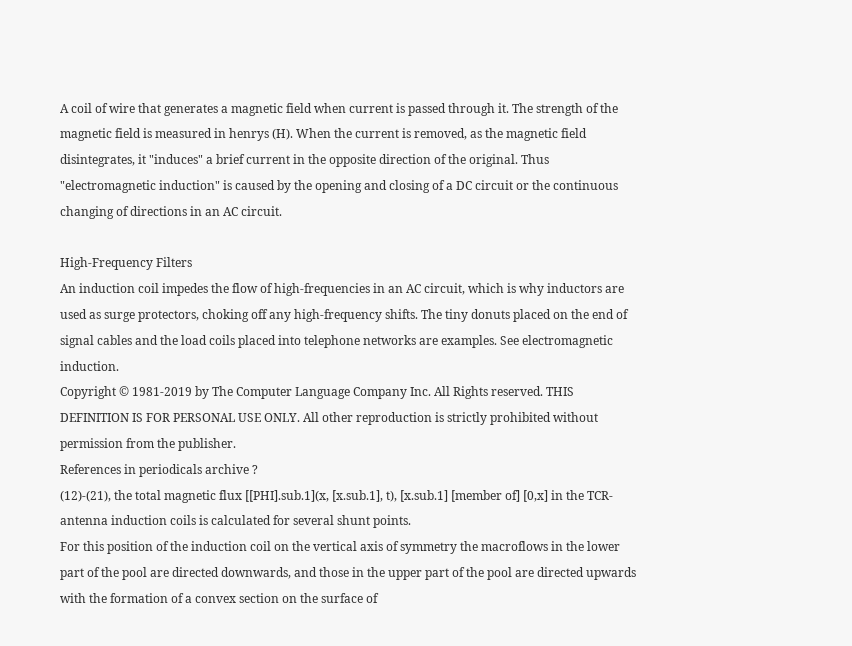A coil of wire that generates a magnetic field when current is passed through it. The strength of the magnetic field is measured in henrys (H). When the current is removed, as the magnetic field disintegrates, it "induces" a brief current in the opposite direction of the original. Thus "electromagnetic induction" is caused by the opening and closing of a DC circuit or the continuous changing of directions in an AC circuit.

High-Frequency Filters
An induction coil impedes the flow of high-frequencies in an AC circuit, which is why inductors are used as surge protectors, choking off any high-frequency shifts. The tiny donuts placed on the end of signal cables and the load coils placed into telephone networks are examples. See electromagnetic induction.
Copyright © 1981-2019 by The Computer Language Company Inc. All Rights reserved. THIS DEFINITION IS FOR PERSONAL USE ONLY. All other reproduction is strictly prohibited without permission from the publisher.
References in periodicals archive ?
(12)-(21), the total magnetic flux [[PHI].sub.1](x, [x.sub.1], t), [x.sub.1] [member of] [0,x] in the TCR-antenna induction coils is calculated for several shunt points.
For this position of the induction coil on the vertical axis of symmetry the macroflows in the lower part of the pool are directed downwards, and those in the upper part of the pool are directed upwards with the formation of a convex section on the surface of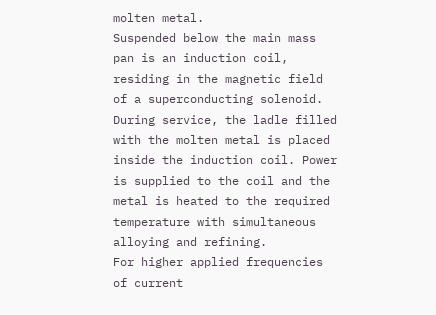molten metal.
Suspended below the main mass pan is an induction coil, residing in the magnetic field of a superconducting solenoid.
During service, the ladle filled with the molten metal is placed inside the induction coil. Power is supplied to the coil and the metal is heated to the required temperature with simultaneous alloying and refining.
For higher applied frequencies of current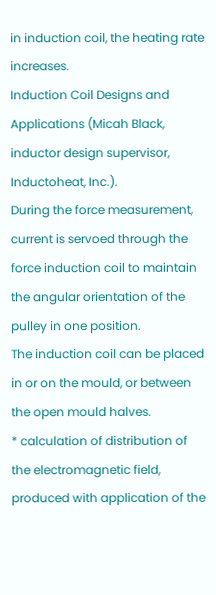in induction coil, the heating rate increases.
Induction Coil Designs and Applications (Micah Black, inductor design supervisor, Inductoheat, Inc.).
During the force measurement, current is servoed through the force induction coil to maintain the angular orientation of the pulley in one position.
The induction coil can be placed in or on the mould, or between the open mould halves.
* calculation of distribution of the electromagnetic field, produced with application of the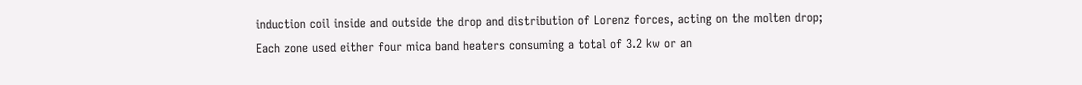induction coil inside and outside the drop and distribution of Lorenz forces, acting on the molten drop;
Each zone used either four mica band heaters consuming a total of 3.2 kw or an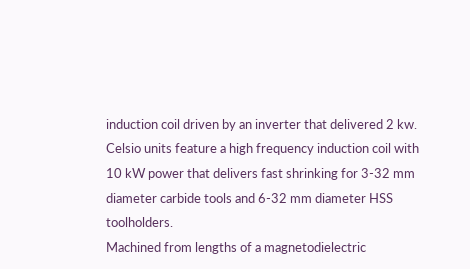induction coil driven by an inverter that delivered 2 kw.
Celsio units feature a high frequency induction coil with 10 kW power that delivers fast shrinking for 3-32 mm diameter carbide tools and 6-32 mm diameter HSS toolholders.
Machined from lengths of a magnetodielectric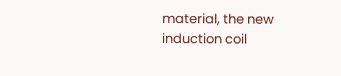material, the new induction coil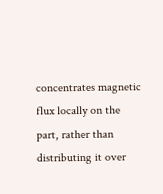concentrates magnetic flux locally on the part, rather than distributing it over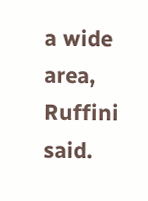a wide area, Ruffini said.